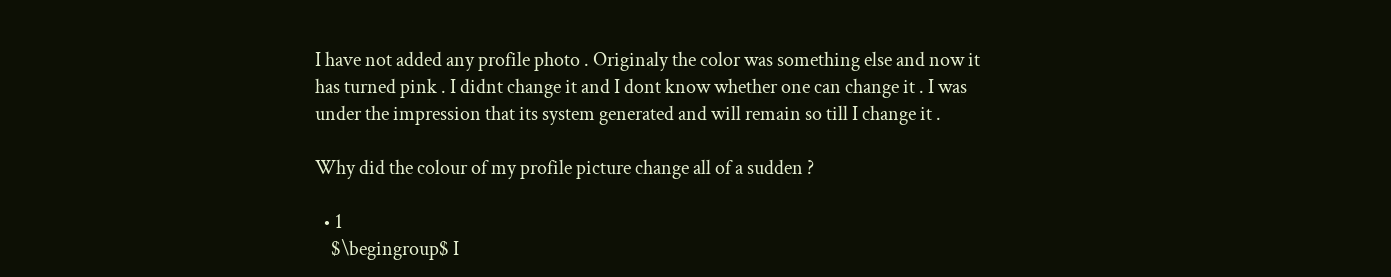I have not added any profile photo . Originaly the color was something else and now it has turned pink . I didnt change it and I dont know whether one can change it . I was under the impression that its system generated and will remain so till I change it .

Why did the colour of my profile picture change all of a sudden ?

  • 1
    $\begingroup$ I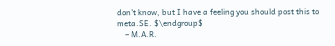don't know, but I have a feeling you should post this to meta.SE. $\endgroup$
    – M.A.R.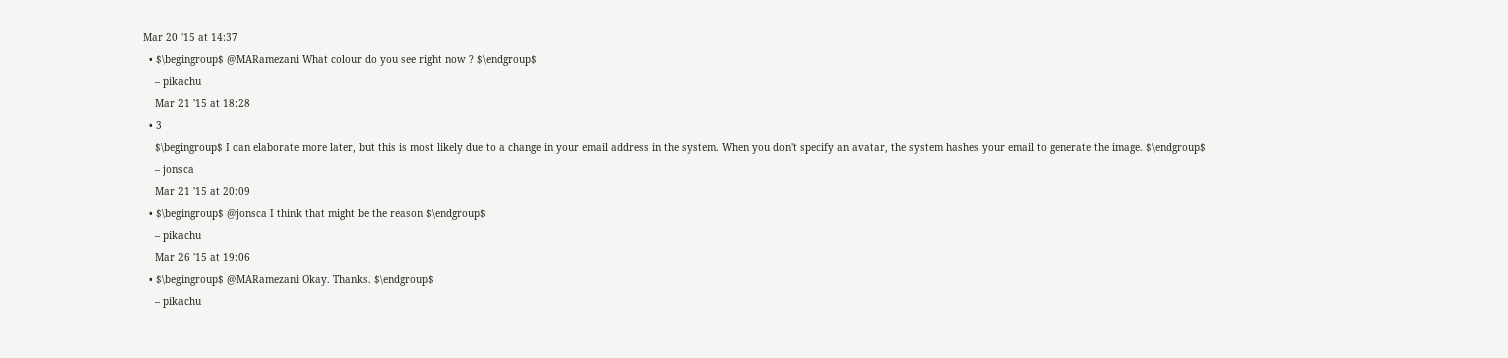Mar 20 '15 at 14:37
  • $\begingroup$ @MARamezani What colour do you see right now ? $\endgroup$
    – pikachu
    Mar 21 '15 at 18:28
  • 3
    $\begingroup$ I can elaborate more later, but this is most likely due to a change in your email address in the system. When you don't specify an avatar, the system hashes your email to generate the image. $\endgroup$
    – jonsca
    Mar 21 '15 at 20:09
  • $\begingroup$ @jonsca I think that might be the reason $\endgroup$
    – pikachu
    Mar 26 '15 at 19:06
  • $\begingroup$ @MARamezani Okay. Thanks. $\endgroup$
    – pikachu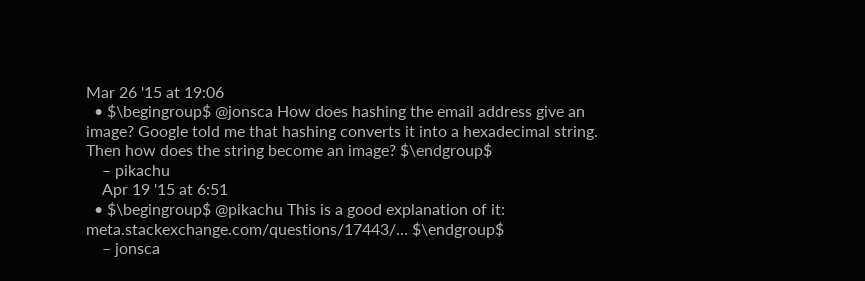Mar 26 '15 at 19:06
  • $\begingroup$ @jonsca How does hashing the email address give an image? Google told me that hashing converts it into a hexadecimal string. Then how does the string become an image? $\endgroup$
    – pikachu
    Apr 19 '15 at 6:51
  • $\begingroup$ @pikachu This is a good explanation of it: meta.stackexchange.com/questions/17443/… $\endgroup$
    – jonsca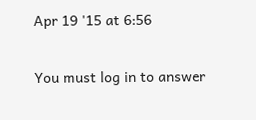Apr 19 '15 at 6:56

You must log in to answer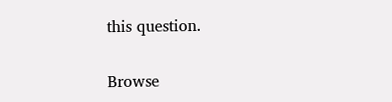this question.

Browse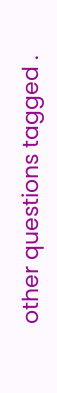other questions tagged .